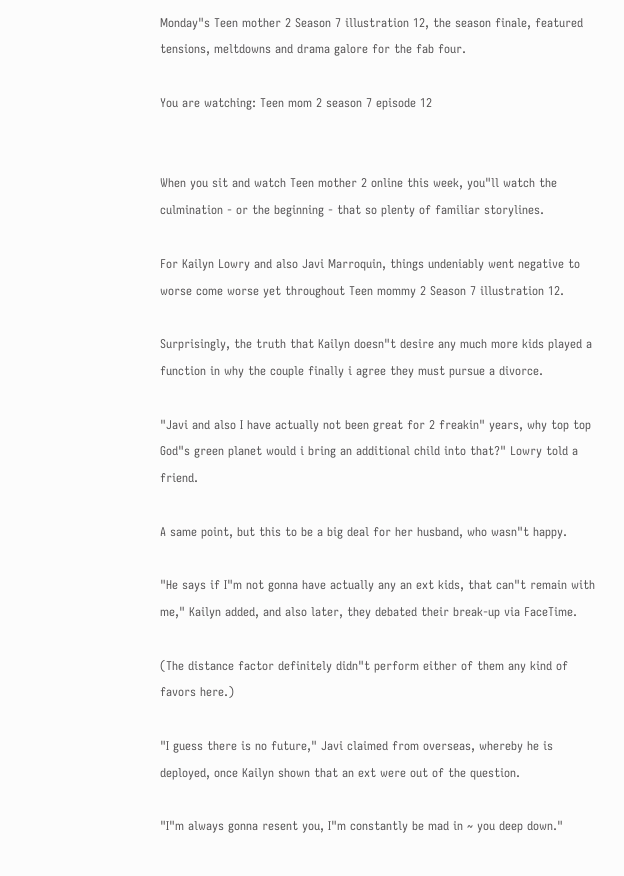Monday"s Teen mother 2 Season 7 illustration 12, the season finale, featured tensions, meltdowns and drama galore for the fab four.

You are watching: Teen mom 2 season 7 episode 12


When you sit and watch Teen mother 2 online this week, you"ll watch the culmination - or the beginning - that so plenty of familiar storylines.

For Kailyn Lowry and also Javi Marroquin, things undeniably went negative to worse come worse yet throughout Teen mommy 2 Season 7 illustration 12.

Surprisingly, the truth that Kailyn doesn"t desire any much more kids played a function in why the couple finally i agree they must pursue a divorce.

"Javi and also I have actually not been great for 2 freakin" years, why top top God"s green planet would i bring an additional child into that?" Lowry told a friend.

A same point, but this to be a big deal for her husband, who wasn"t happy.

"He says if I"m not gonna have actually any an ext kids, that can"t remain with me," Kailyn added, and also later, they debated their break-up via FaceTime.

(The distance factor definitely didn"t perform either of them any kind of favors here.)

"I guess there is no future," Javi claimed from overseas, whereby he is deployed, once Kailyn shown that an ext were out of the question.

"I"m always gonna resent you, I"m constantly be mad in ~ you deep down."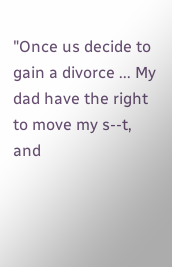"Once us decide to gain a divorce ... My dad have the right to move my s--t, and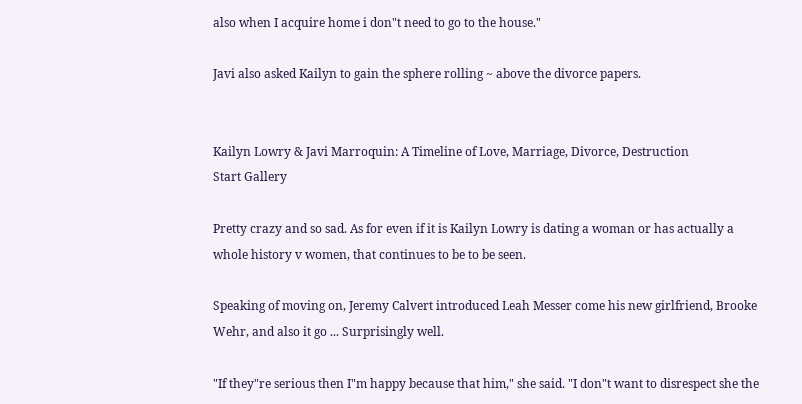also when I acquire home i don"t need to go to the house."

Javi also asked Kailyn to gain the sphere rolling ~ above the divorce papers.


Kailyn Lowry & Javi Marroquin: A Timeline of Love, Marriage, Divorce, Destruction
Start Gallery

Pretty crazy and so sad. As for even if it is Kailyn Lowry is dating a woman or has actually a whole history v women, that continues to be to be seen.

Speaking of moving on, Jeremy Calvert introduced Leah Messer come his new girlfriend, Brooke Wehr, and also it go ... Surprisingly well.

"If they"re serious then I"m happy because that him," she said. "I don"t want to disrespect she the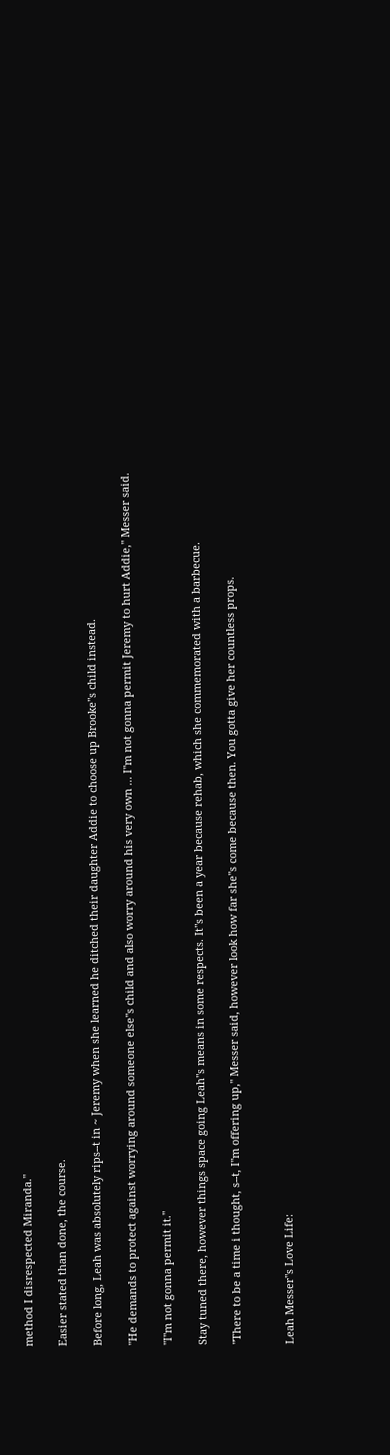method I disrespected Miranda."

Easier stated than done, the course.

Before long, Leah was absolutely rips--t in ~ Jeremy when she learned he ditched their daughter Addie to choose up Brooke"s child instead.

"He demands to protect against worrying around someone else"s child and also worry around his very own ... I"m not gonna permit Jeremy to hurt Addie," Messer said.

"I"m not gonna permit it."

Stay tuned there, however things space going Leah"s means in some respects. It"s been a year because rehab, which she commemorated with a barbecue.

"There to be a time i thought, s--t, I"m offering up," Messer said, however look how far she"s come because then. You gotta give her countless props.


Leah Messer"s Love Life: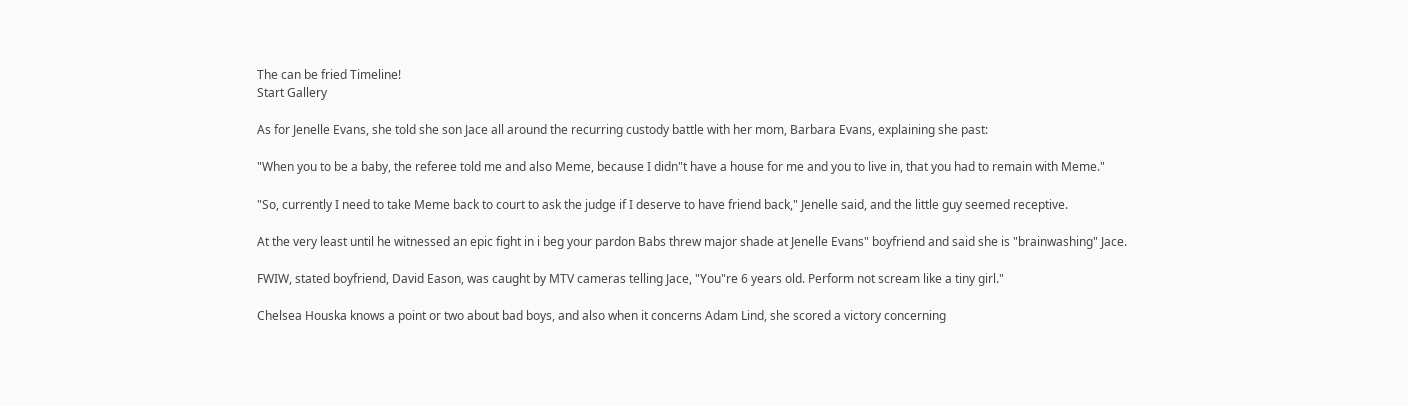The can be fried Timeline!
Start Gallery

As for Jenelle Evans, she told she son Jace all around the recurring custody battle with her mom, Barbara Evans, explaining she past:

"When you to be a baby, the referee told me and also Meme, because I didn"t have a house for me and you to live in, that you had to remain with Meme."

"So, currently I need to take Meme back to court to ask the judge if I deserve to have friend back," Jenelle said, and the little guy seemed receptive.

At the very least until he witnessed an epic fight in i beg your pardon Babs threw major shade at Jenelle Evans" boyfriend and said she is "brainwashing" Jace.

FWIW, stated boyfriend, David Eason, was caught by MTV cameras telling Jace, "You"re 6 years old. Perform not scream like a tiny girl."

Chelsea Houska knows a point or two about bad boys, and also when it concerns Adam Lind, she scored a victory concerning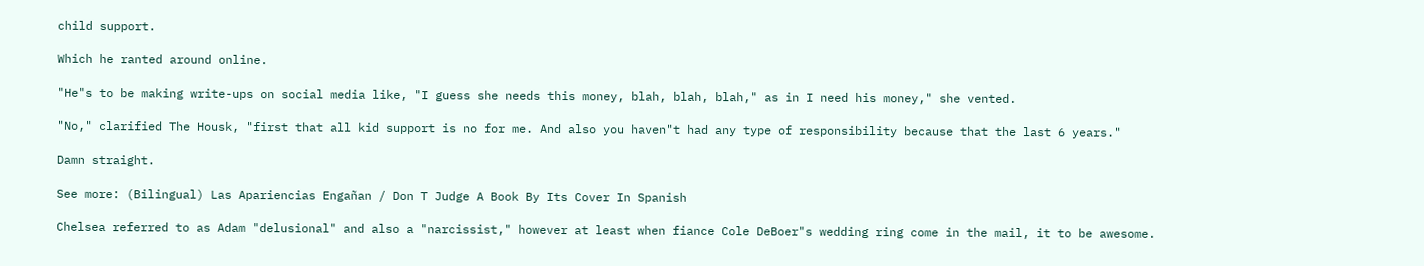child support.

Which he ranted around online.

"He"s to be making write-ups on social media like, "I guess she needs this money, blah, blah, blah," as in I need his money," she vented.

"No," clarified The Housk, "first that all kid support is no for me. And also you haven"t had any type of responsibility because that the last 6 years."

Damn straight.

See more: (Bilingual) Las Apariencias Engañan / Don T Judge A Book By Its Cover In Spanish

Chelsea referred to as Adam "delusional" and also a "narcissist," however at least when fiance Cole DeBoer"s wedding ring come in the mail, it to be awesome.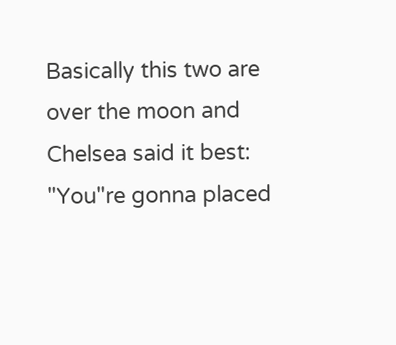Basically this two are over the moon and Chelsea said it best: "You"re gonna placed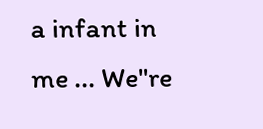a infant in me ... We"re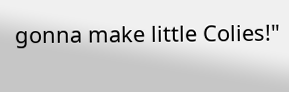gonna make little Colies!"